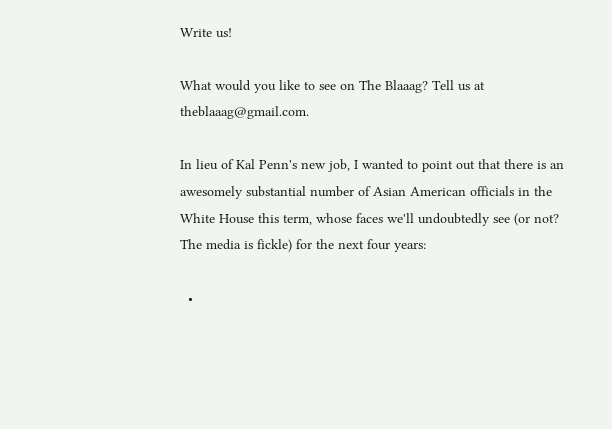Write us!

What would you like to see on The Blaaag? Tell us at theblaaag@gmail.com.

In lieu of Kal Penn's new job, I wanted to point out that there is an awesomely substantial number of Asian American officials in the White House this term, whose faces we'll undoubtedly see (or not? The media is fickle) for the next four years:

  •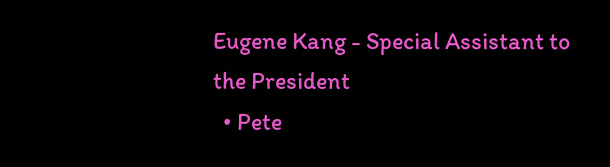Eugene Kang - Special Assistant to the President
  • Pete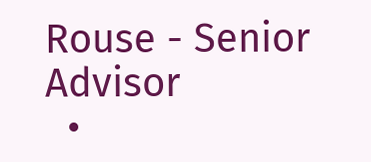Rouse - Senior Advisor
  •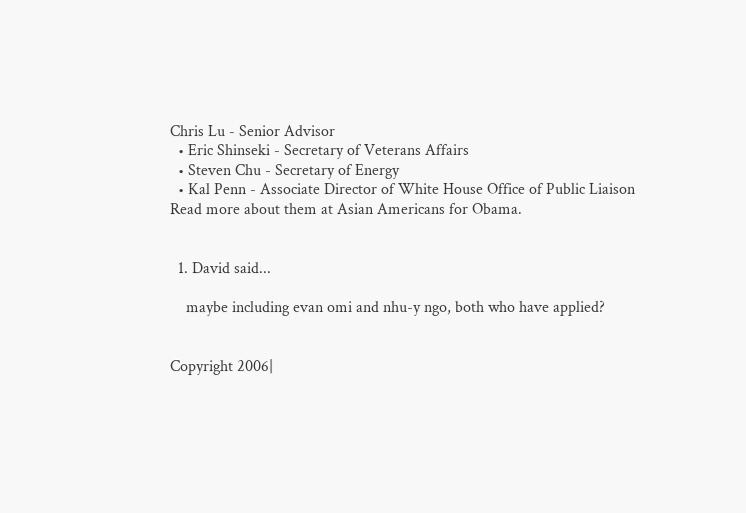Chris Lu - Senior Advisor
  • Eric Shinseki - Secretary of Veterans Affairs
  • Steven Chu - Secretary of Energy
  • Kal Penn - Associate Director of White House Office of Public Liaison
Read more about them at Asian Americans for Obama.


  1. David said...

    maybe including evan omi and nhu-y ngo, both who have applied?


Copyright 2006|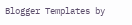Blogger Templates by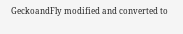GeckoandFly modified and converted to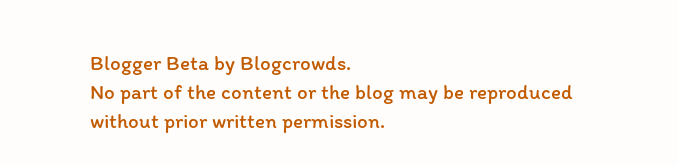Blogger Beta by Blogcrowds.
No part of the content or the blog may be reproduced without prior written permission.